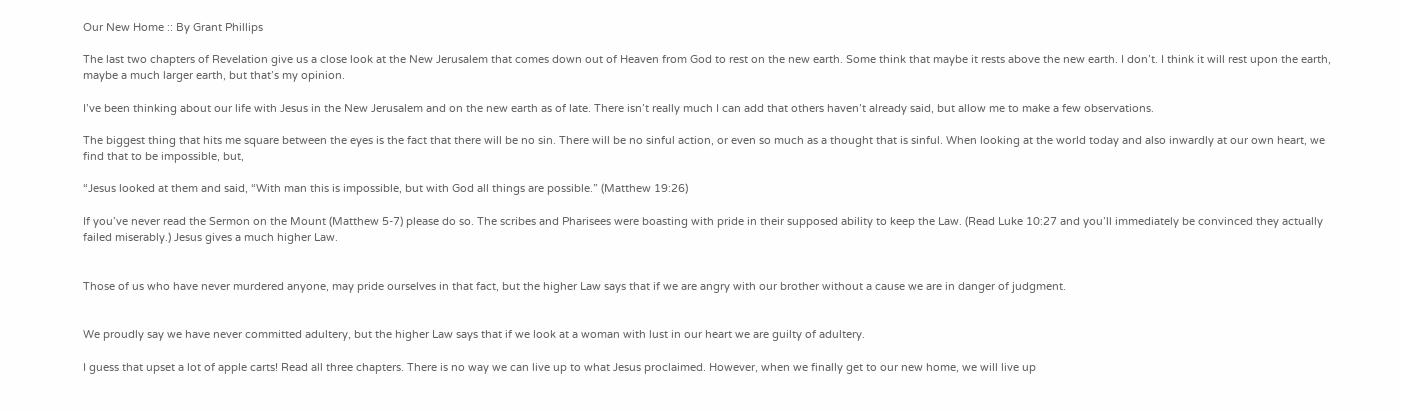Our New Home :: By Grant Phillips

The last two chapters of Revelation give us a close look at the New Jerusalem that comes down out of Heaven from God to rest on the new earth. Some think that maybe it rests above the new earth. I don’t. I think it will rest upon the earth, maybe a much larger earth, but that’s my opinion.

I’ve been thinking about our life with Jesus in the New Jerusalem and on the new earth as of late. There isn’t really much I can add that others haven’t already said, but allow me to make a few observations.

The biggest thing that hits me square between the eyes is the fact that there will be no sin. There will be no sinful action, or even so much as a thought that is sinful. When looking at the world today and also inwardly at our own heart, we find that to be impossible, but,

“Jesus looked at them and said, “With man this is impossible, but with God all things are possible.” (Matthew 19:26)

If you’ve never read the Sermon on the Mount (Matthew 5-7) please do so. The scribes and Pharisees were boasting with pride in their supposed ability to keep the Law. (Read Luke 10:27 and you’ll immediately be convinced they actually failed miserably.) Jesus gives a much higher Law.


Those of us who have never murdered anyone, may pride ourselves in that fact, but the higher Law says that if we are angry with our brother without a cause we are in danger of judgment.


We proudly say we have never committed adultery, but the higher Law says that if we look at a woman with lust in our heart we are guilty of adultery.

I guess that upset a lot of apple carts! Read all three chapters. There is no way we can live up to what Jesus proclaimed. However, when we finally get to our new home, we will live up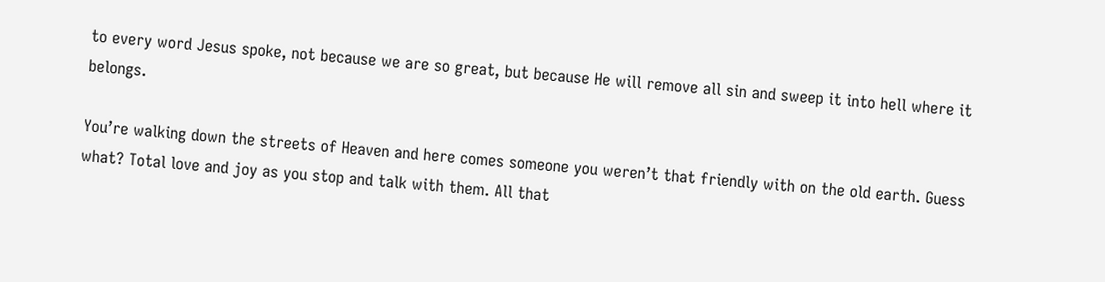to every word Jesus spoke, not because we are so great, but because He will remove all sin and sweep it into hell where it belongs.

You’re walking down the streets of Heaven and here comes someone you weren’t that friendly with on the old earth. Guess what? Total love and joy as you stop and talk with them. All that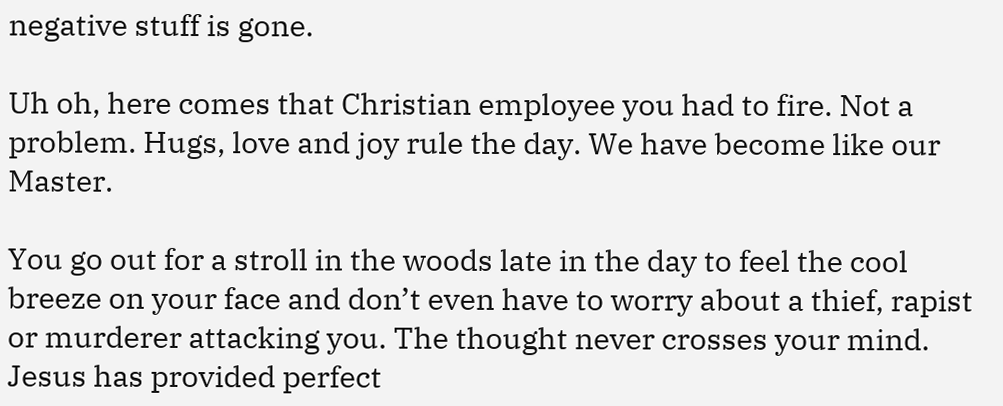negative stuff is gone.

Uh oh, here comes that Christian employee you had to fire. Not a problem. Hugs, love and joy rule the day. We have become like our Master.

You go out for a stroll in the woods late in the day to feel the cool breeze on your face and don’t even have to worry about a thief, rapist or murderer attacking you. The thought never crosses your mind. Jesus has provided perfect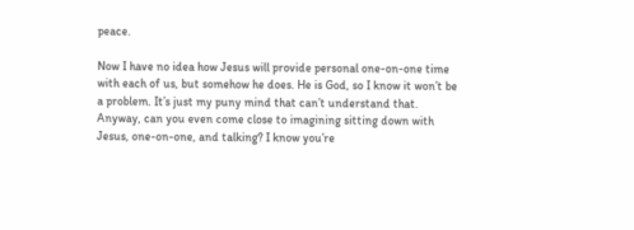peace.

Now I have no idea how Jesus will provide personal one-on-one time with each of us, but somehow he does. He is God, so I know it won’t be a problem. It’s just my puny mind that can’t understand that. Anyway, can you even come close to imagining sitting down with Jesus, one-on-one, and talking? I know you’re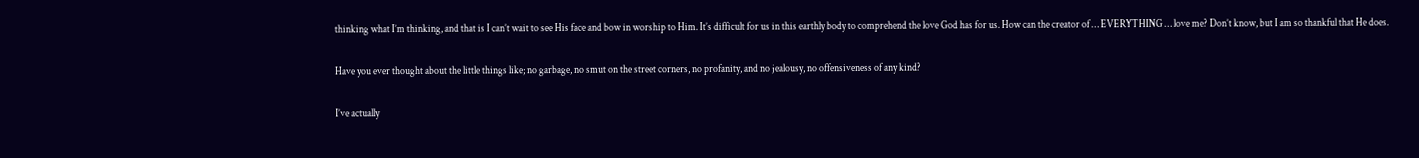thinking what I’m thinking, and that is I can’t wait to see His face and bow in worship to Him. It’s difficult for us in this earthly body to comprehend the love God has for us. How can the creator of … EVERYTHING … love me? Don’t know, but I am so thankful that He does.

Have you ever thought about the little things like; no garbage, no smut on the street corners, no profanity, and no jealousy, no offensiveness of any kind?

I’ve actually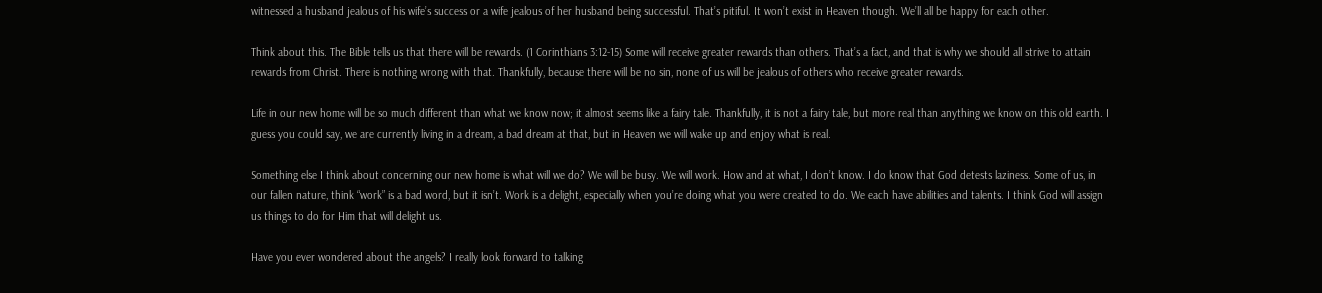witnessed a husband jealous of his wife’s success or a wife jealous of her husband being successful. That’s pitiful. It won’t exist in Heaven though. We’ll all be happy for each other.

Think about this. The Bible tells us that there will be rewards. (1 Corinthians 3:12-15) Some will receive greater rewards than others. That’s a fact, and that is why we should all strive to attain rewards from Christ. There is nothing wrong with that. Thankfully, because there will be no sin, none of us will be jealous of others who receive greater rewards.

Life in our new home will be so much different than what we know now; it almost seems like a fairy tale. Thankfully, it is not a fairy tale, but more real than anything we know on this old earth. I guess you could say, we are currently living in a dream, a bad dream at that, but in Heaven we will wake up and enjoy what is real.

Something else I think about concerning our new home is what will we do? We will be busy. We will work. How and at what, I don’t know. I do know that God detests laziness. Some of us, in our fallen nature, think “work” is a bad word, but it isn’t. Work is a delight, especially when you’re doing what you were created to do. We each have abilities and talents. I think God will assign us things to do for Him that will delight us.

Have you ever wondered about the angels? I really look forward to talking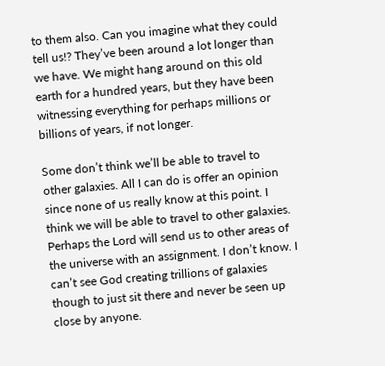to them also. Can you imagine what they could tell us!? They’ve been around a lot longer than we have. We might hang around on this old earth for a hundred years, but they have been witnessing everything for perhaps millions or billions of years, if not longer.

Some don’t think we’ll be able to travel to other galaxies. All I can do is offer an opinion since none of us really know at this point. I think we will be able to travel to other galaxies. Perhaps the Lord will send us to other areas of the universe with an assignment. I don’t know. I can’t see God creating trillions of galaxies though to just sit there and never be seen up close by anyone.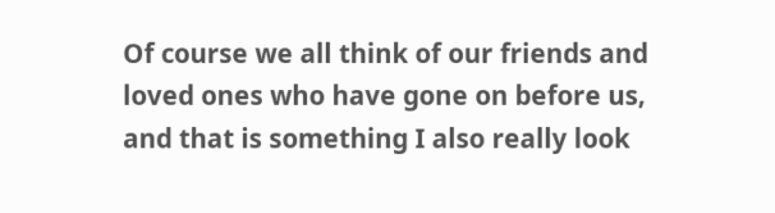Of course we all think of our friends and loved ones who have gone on before us, and that is something I also really look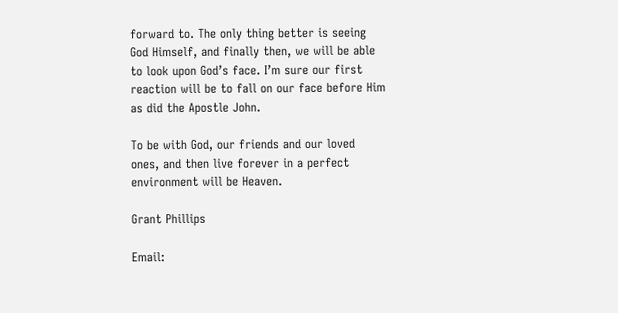forward to. The only thing better is seeing God Himself, and finally then, we will be able to look upon God’s face. I’m sure our first reaction will be to fall on our face before Him as did the Apostle John.

To be with God, our friends and our loved ones, and then live forever in a perfect environment will be Heaven.

Grant Phillips

Email: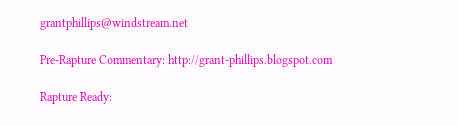grantphillips@windstream.net

Pre-Rapture Commentary: http://grant-phillips.blogspot.com

Rapture Ready: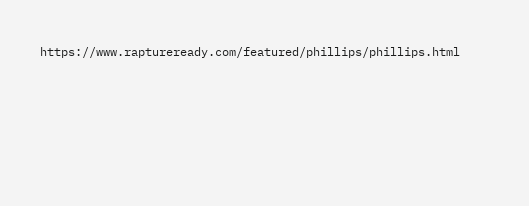https://www.raptureready.com/featured/phillips/phillips.html